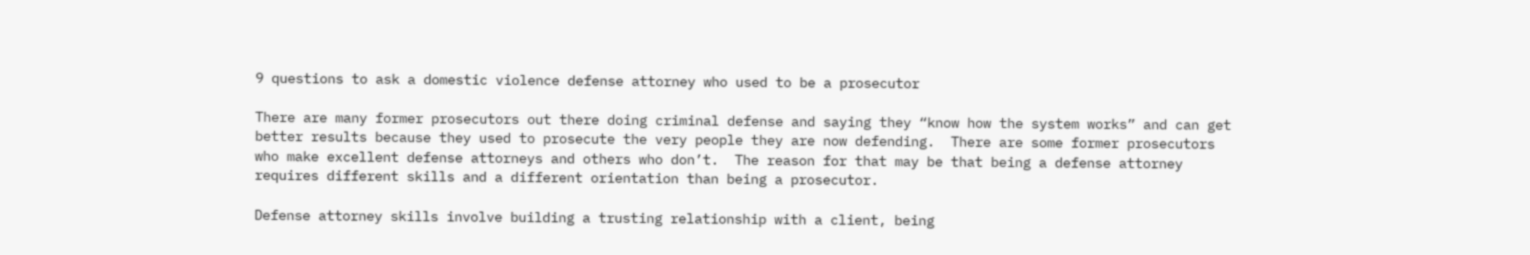9 questions to ask a domestic violence defense attorney who used to be a prosecutor

There are many former prosecutors out there doing criminal defense and saying they “know how the system works” and can get better results because they used to prosecute the very people they are now defending.  There are some former prosecutors who make excellent defense attorneys and others who don’t.  The reason for that may be that being a defense attorney requires different skills and a different orientation than being a prosecutor.

Defense attorney skills involve building a trusting relationship with a client, being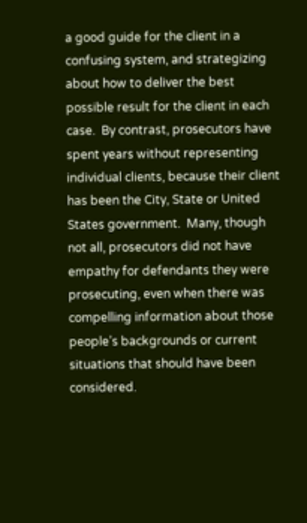a good guide for the client in a confusing system, and strategizing about how to deliver the best possible result for the client in each case.  By contrast, prosecutors have spent years without representing individual clients, because their client has been the City, State or United States government.  Many, though not all, prosecutors did not have empathy for defendants they were prosecuting, even when there was compelling information about those people’s backgrounds or current situations that should have been considered.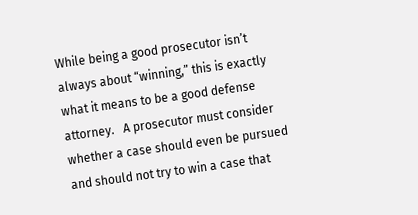While being a good prosecutor isn’t always about “winning,” this is exactly what it means to be a good defense attorney.   A prosecutor must consider whether a case should even be pursued and should not try to win a case that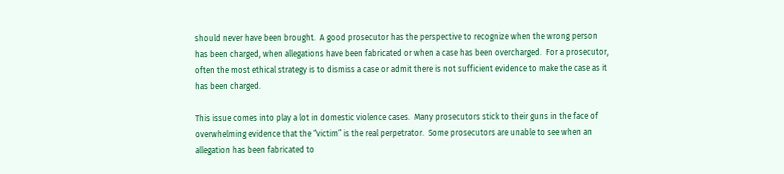should never have been brought.  A good prosecutor has the perspective to recognize when the wrong person has been charged, when allegations have been fabricated or when a case has been overcharged.  For a prosecutor, often the most ethical strategy is to dismiss a case or admit there is not sufficient evidence to make the case as it has been charged.

This issue comes into play a lot in domestic violence cases.  Many prosecutors stick to their guns in the face of overwhelming evidence that the “victim” is the real perpetrator.  Some prosecutors are unable to see when an allegation has been fabricated to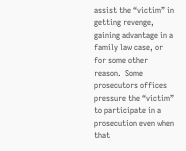assist the “victim” in getting revenge, gaining advantage in a family law case, or for some other reason.  Some prosecutors offices pressure the “victim” to participate in a prosecution even when that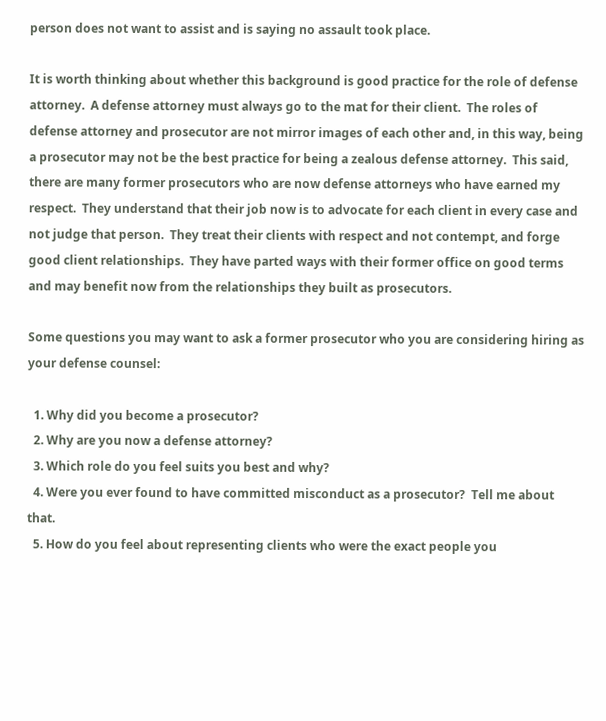person does not want to assist and is saying no assault took place.

It is worth thinking about whether this background is good practice for the role of defense attorney.  A defense attorney must always go to the mat for their client.  The roles of defense attorney and prosecutor are not mirror images of each other and, in this way, being a prosecutor may not be the best practice for being a zealous defense attorney.  This said, there are many former prosecutors who are now defense attorneys who have earned my respect.  They understand that their job now is to advocate for each client in every case and not judge that person.  They treat their clients with respect and not contempt, and forge good client relationships.  They have parted ways with their former office on good terms and may benefit now from the relationships they built as prosecutors.

Some questions you may want to ask a former prosecutor who you are considering hiring as your defense counsel:

  1. Why did you become a prosecutor?
  2. Why are you now a defense attorney?
  3. Which role do you feel suits you best and why?
  4. Were you ever found to have committed misconduct as a prosecutor?  Tell me about that.
  5. How do you feel about representing clients who were the exact people you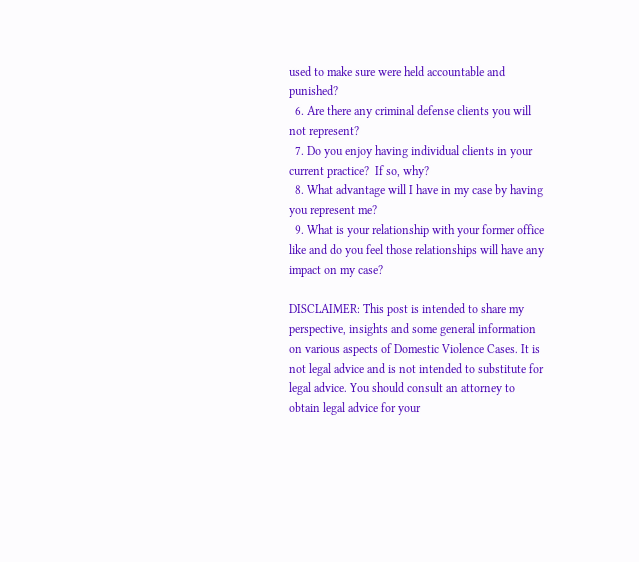used to make sure were held accountable and punished?
  6. Are there any criminal defense clients you will not represent?
  7. Do you enjoy having individual clients in your current practice?  If so, why?
  8. What advantage will I have in my case by having you represent me?
  9. What is your relationship with your former office like and do you feel those relationships will have any impact on my case?

DISCLAIMER: This post is intended to share my perspective, insights and some general information on various aspects of Domestic Violence Cases. It is not legal advice and is not intended to substitute for legal advice. You should consult an attorney to obtain legal advice for your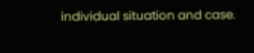individual situation and case.